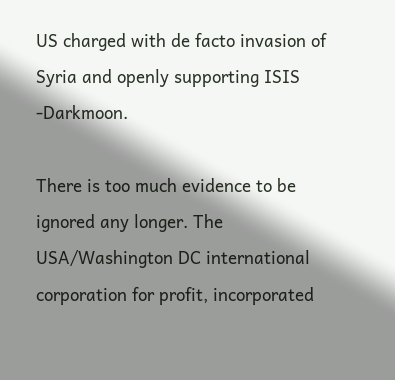US charged with de facto invasion of Syria and openly supporting ISIS -Darkmoon.

There is too much evidence to be ignored any longer. The USA/Washington DC international corporation for profit, incorporated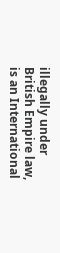illegally under British Empire law, is an International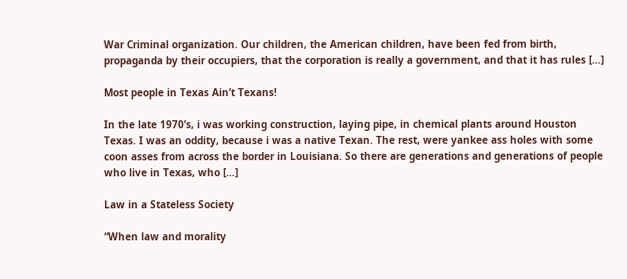War Criminal organization. Our children, the American children, have been fed from birth, propaganda by their occupiers, that the corporation is really a government, and that it has rules […]

Most people in Texas Ain’t Texans!

In the late 1970’s, i was working construction, laying pipe, in chemical plants around Houston Texas. I was an oddity, because i was a native Texan. The rest, were yankee ass holes with some coon asses from across the border in Louisiana. So there are generations and generations of people who live in Texas, who […]

Law in a Stateless Society

“When law and morality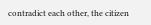contradict each other, the citizen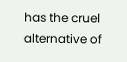has the cruel alternative of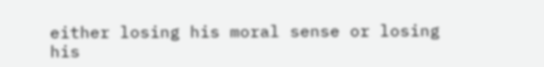either losing his moral sense or losing his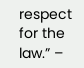respect for the law.” –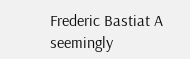Frederic Bastiat A seemingly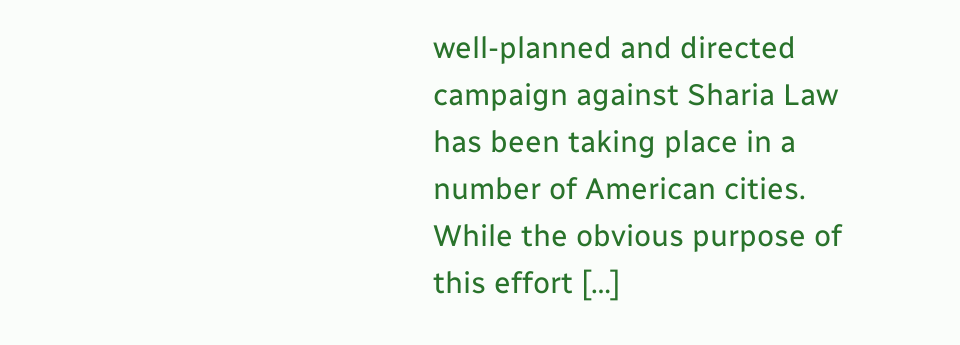well-planned and directed campaign against Sharia Law has been taking place in a number of American cities. While the obvious purpose of this effort […]